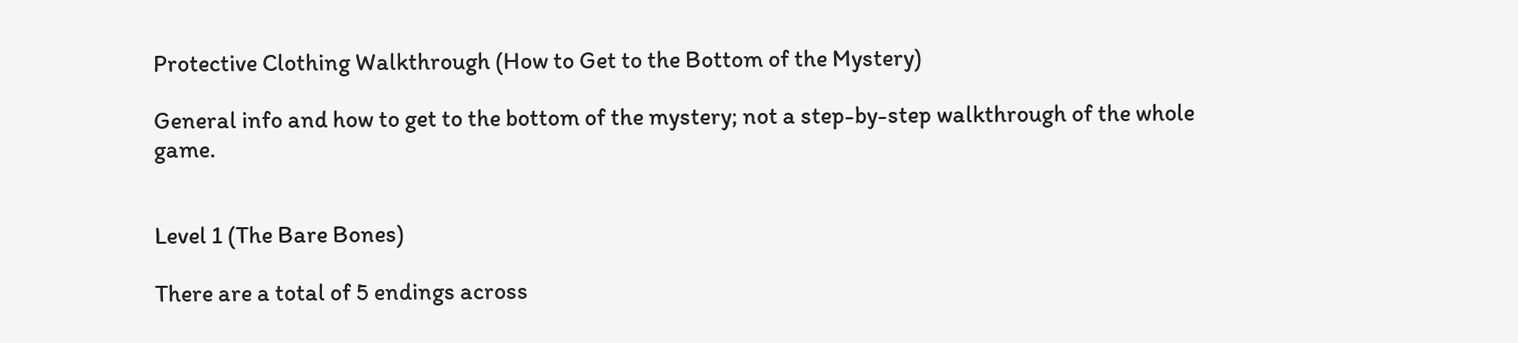Protective Clothing Walkthrough (How to Get to the Bottom of the Mystery)

General info and how to get to the bottom of the mystery; not a step-by-step walkthrough of the whole game.


Level 1 (The Bare Bones)

There are a total of 5 endings across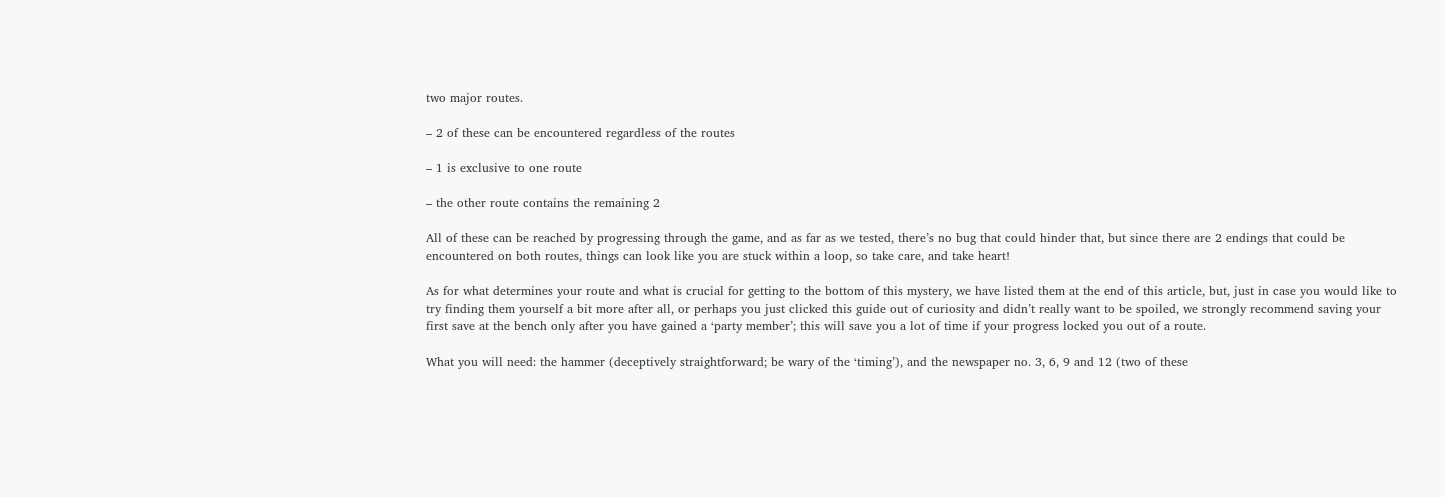two major routes.

– 2 of these can be encountered regardless of the routes

– 1 is exclusive to one route

– the other route contains the remaining 2

All of these can be reached by progressing through the game, and as far as we tested, there’s no bug that could hinder that, but since there are 2 endings that could be encountered on both routes, things can look like you are stuck within a loop, so take care, and take heart!

As for what determines your route and what is crucial for getting to the bottom of this mystery, we have listed them at the end of this article, but, just in case you would like to try finding them yourself a bit more after all, or perhaps you just clicked this guide out of curiosity and didn’t really want to be spoiled, we strongly recommend saving your first save at the bench only after you have gained a ‘party member’; this will save you a lot of time if your progress locked you out of a route.

What you will need: the hammer (deceptively straightforward; be wary of the ‘timing’), and the newspaper no. 3, 6, 9 and 12 (two of these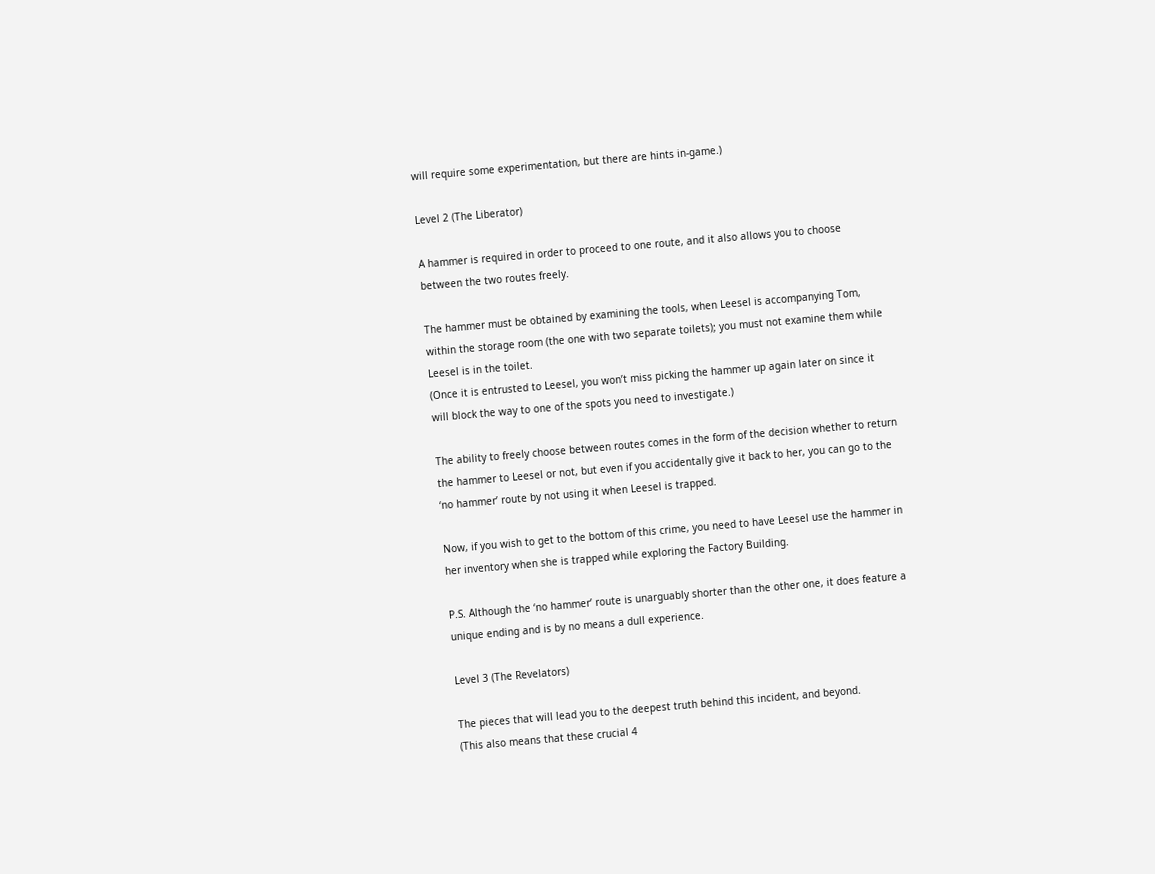will require some experimentation, but there are hints in-game.)

Level 2 (The Liberator)

A hammer is required in order to proceed to one route, and it also allows you to choose between the two routes freely.

The hammer must be obtained by examining the tools, when Leesel is accompanying Tom, within the storage room (the one with two separate toilets); you must not examine them while Leesel is in the toilet.
(Once it is entrusted to Leesel, you won’t miss picking the hammer up again later on since it will block the way to one of the spots you need to investigate.)

The ability to freely choose between routes comes in the form of the decision whether to return the hammer to Leesel or not, but even if you accidentally give it back to her, you can go to the ‘no hammer’ route by not using it when Leesel is trapped.

Now, if you wish to get to the bottom of this crime, you need to have Leesel use the hammer in her inventory when she is trapped while exploring the Factory Building.

P.S. Although the ‘no hammer’ route is unarguably shorter than the other one, it does feature a unique ending and is by no means a dull experience.

Level 3 (The Revelators)

The pieces that will lead you to the deepest truth behind this incident, and beyond.
(This also means that these crucial 4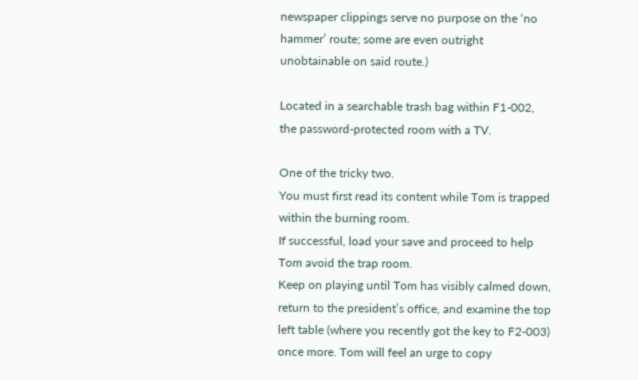newspaper clippings serve no purpose on the ‘no hammer’ route; some are even outright unobtainable on said route.)

Located in a searchable trash bag within F1-002, the password-protected room with a TV.

One of the tricky two.
You must first read its content while Tom is trapped within the burning room.
If successful, load your save and proceed to help Tom avoid the trap room.
Keep on playing until Tom has visibly calmed down, return to the president’s office, and examine the top left table (where you recently got the key to F2-003) once more. Tom will feel an urge to copy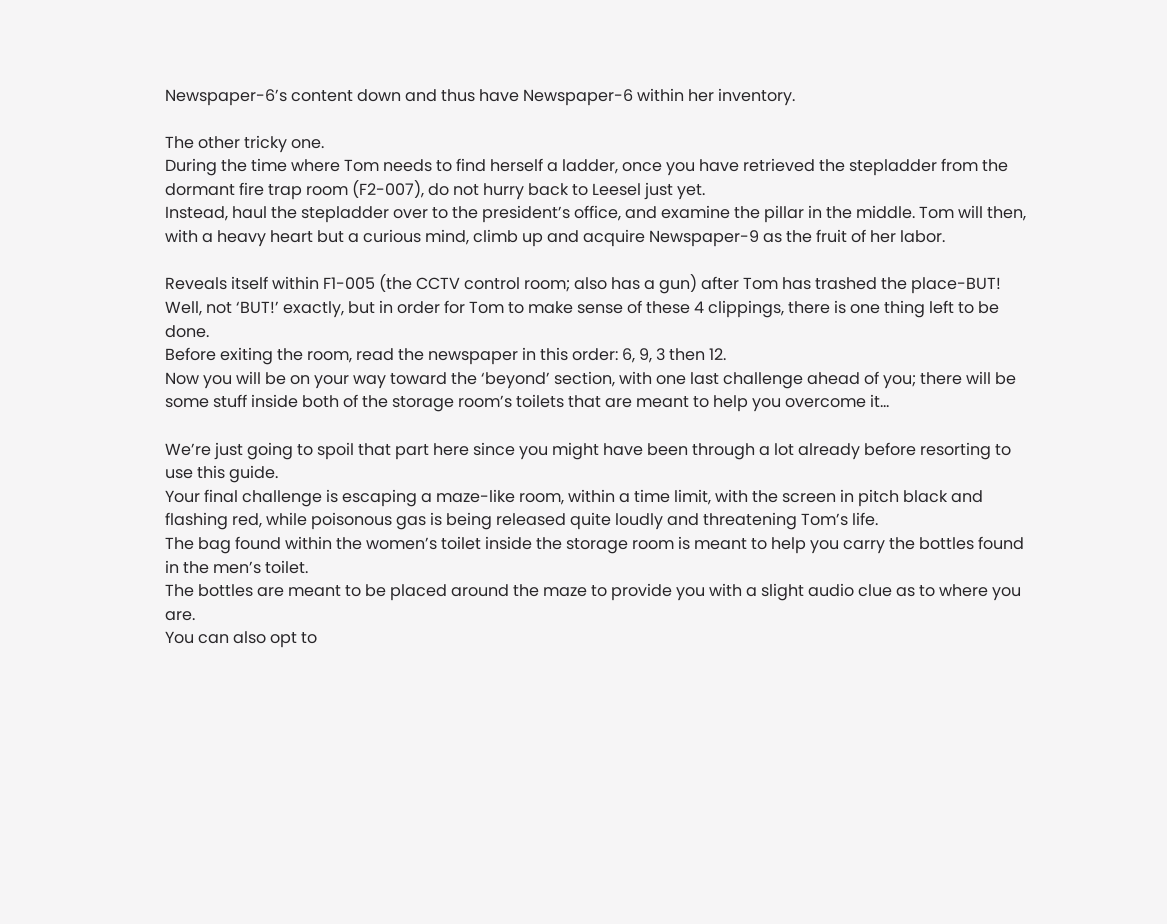Newspaper-6’s content down and thus have Newspaper-6 within her inventory.

The other tricky one.
During the time where Tom needs to find herself a ladder, once you have retrieved the stepladder from the dormant fire trap room (F2-007), do not hurry back to Leesel just yet.
Instead, haul the stepladder over to the president’s office, and examine the pillar in the middle. Tom will then, with a heavy heart but a curious mind, climb up and acquire Newspaper-9 as the fruit of her labor.

Reveals itself within F1-005 (the CCTV control room; also has a gun) after Tom has trashed the place-BUT!
Well, not ‘BUT!’ exactly, but in order for Tom to make sense of these 4 clippings, there is one thing left to be done.
Before exiting the room, read the newspaper in this order: 6, 9, 3 then 12.
Now you will be on your way toward the ‘beyond’ section, with one last challenge ahead of you; there will be some stuff inside both of the storage room’s toilets that are meant to help you overcome it…

We’re just going to spoil that part here since you might have been through a lot already before resorting to use this guide.
Your final challenge is escaping a maze-like room, within a time limit, with the screen in pitch black and flashing red, while poisonous gas is being released quite loudly and threatening Tom’s life.
The bag found within the women’s toilet inside the storage room is meant to help you carry the bottles found in the men’s toilet.
The bottles are meant to be placed around the maze to provide you with a slight audio clue as to where you are.
You can also opt to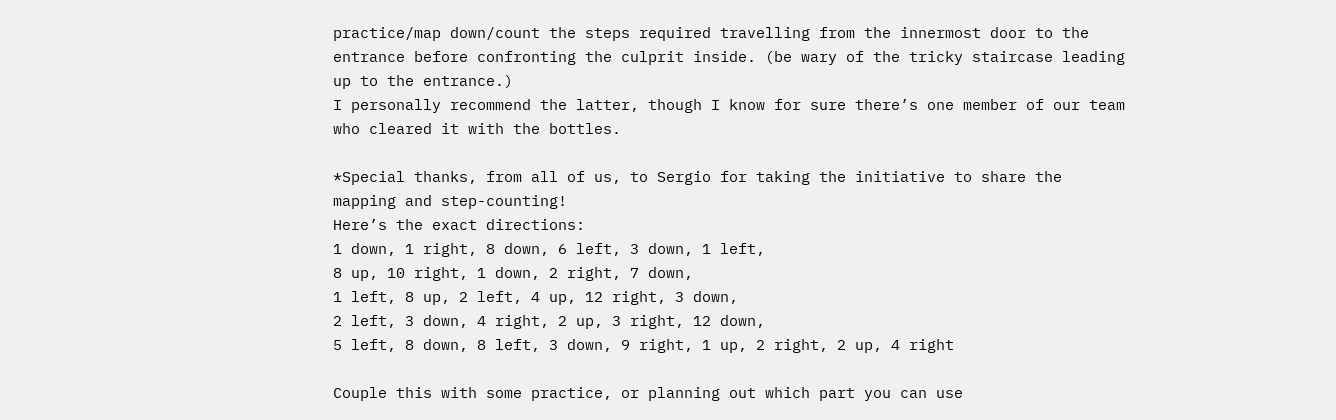practice/map down/count the steps required travelling from the innermost door to the entrance before confronting the culprit inside. (be wary of the tricky staircase leading up to the entrance.)
I personally recommend the latter, though I know for sure there’s one member of our team who cleared it with the bottles.

*Special thanks, from all of us, to Sergio for taking the initiative to share the mapping and step-counting!
Here’s the exact directions:
1 down, 1 right, 8 down, 6 left, 3 down, 1 left,
8 up, 10 right, 1 down, 2 right, 7 down,
1 left, 8 up, 2 left, 4 up, 12 right, 3 down,
2 left, 3 down, 4 right, 2 up, 3 right, 12 down,
5 left, 8 down, 8 left, 3 down, 9 right, 1 up, 2 right, 2 up, 4 right

Couple this with some practice, or planning out which part you can use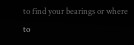to find your bearings or where to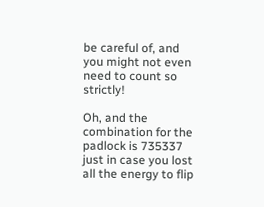be careful of, and you might not even need to count so strictly!

Oh, and the combination for the padlock is 735337  just in case you lost all the energy to flip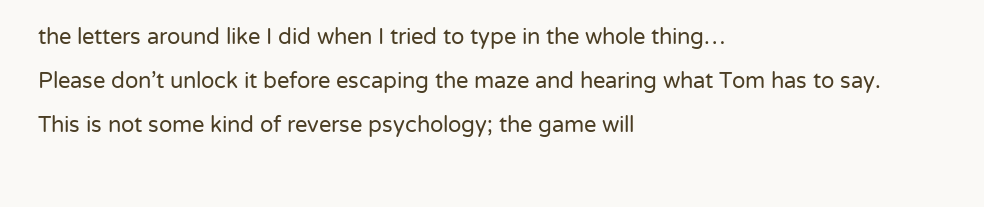the letters around like I did when I tried to type in the whole thing…
Please don’t unlock it before escaping the maze and hearing what Tom has to say.
This is not some kind of reverse psychology; the game will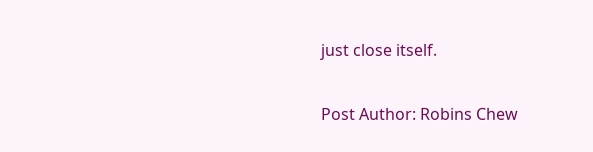just close itself.

Post Author: Robins Chew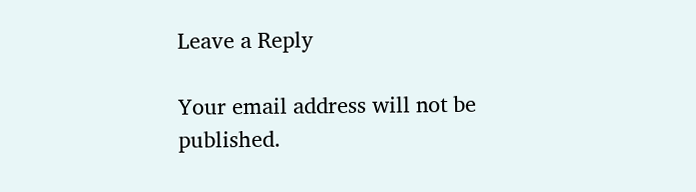Leave a Reply

Your email address will not be published.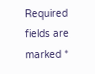Required fields are marked *